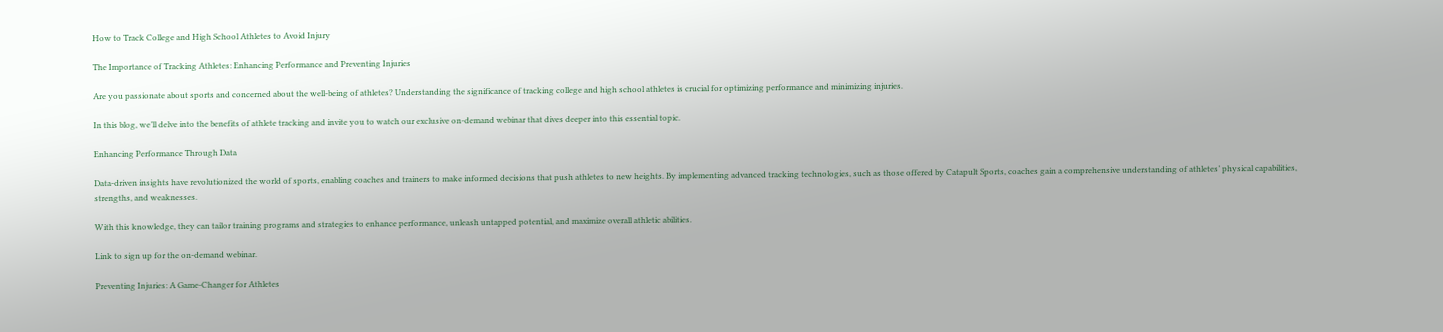How to Track College and High School Athletes to Avoid Injury

The Importance of Tracking Athletes: Enhancing Performance and Preventing Injuries

Are you passionate about sports and concerned about the well-being of athletes? Understanding the significance of tracking college and high school athletes is crucial for optimizing performance and minimizing injuries.

In this blog, we’ll delve into the benefits of athlete tracking and invite you to watch our exclusive on-demand webinar that dives deeper into this essential topic.

Enhancing Performance Through Data

Data-driven insights have revolutionized the world of sports, enabling coaches and trainers to make informed decisions that push athletes to new heights. By implementing advanced tracking technologies, such as those offered by Catapult Sports, coaches gain a comprehensive understanding of athletes’ physical capabilities, strengths, and weaknesses.

With this knowledge, they can tailor training programs and strategies to enhance performance, unleash untapped potential, and maximize overall athletic abilities.

Link to sign up for the on-demand webinar.

Preventing Injuries: A Game-Changer for Athletes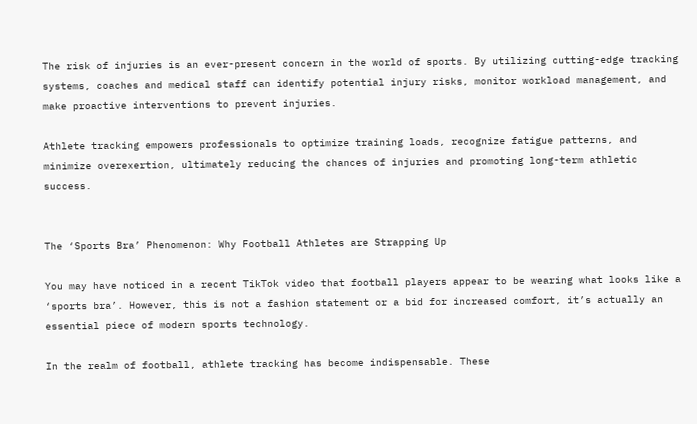The risk of injuries is an ever-present concern in the world of sports. By utilizing cutting-edge tracking systems, coaches and medical staff can identify potential injury risks, monitor workload management, and make proactive interventions to prevent injuries.

Athlete tracking empowers professionals to optimize training loads, recognize fatigue patterns, and minimize overexertion, ultimately reducing the chances of injuries and promoting long-term athletic success.


The ‘Sports Bra’ Phenomenon: Why Football Athletes are Strapping Up

You may have noticed in a recent TikTok video that football players appear to be wearing what looks like a ‘sports bra’. However, this is not a fashion statement or a bid for increased comfort, it’s actually an essential piece of modern sports technology.

In the realm of football, athlete tracking has become indispensable. These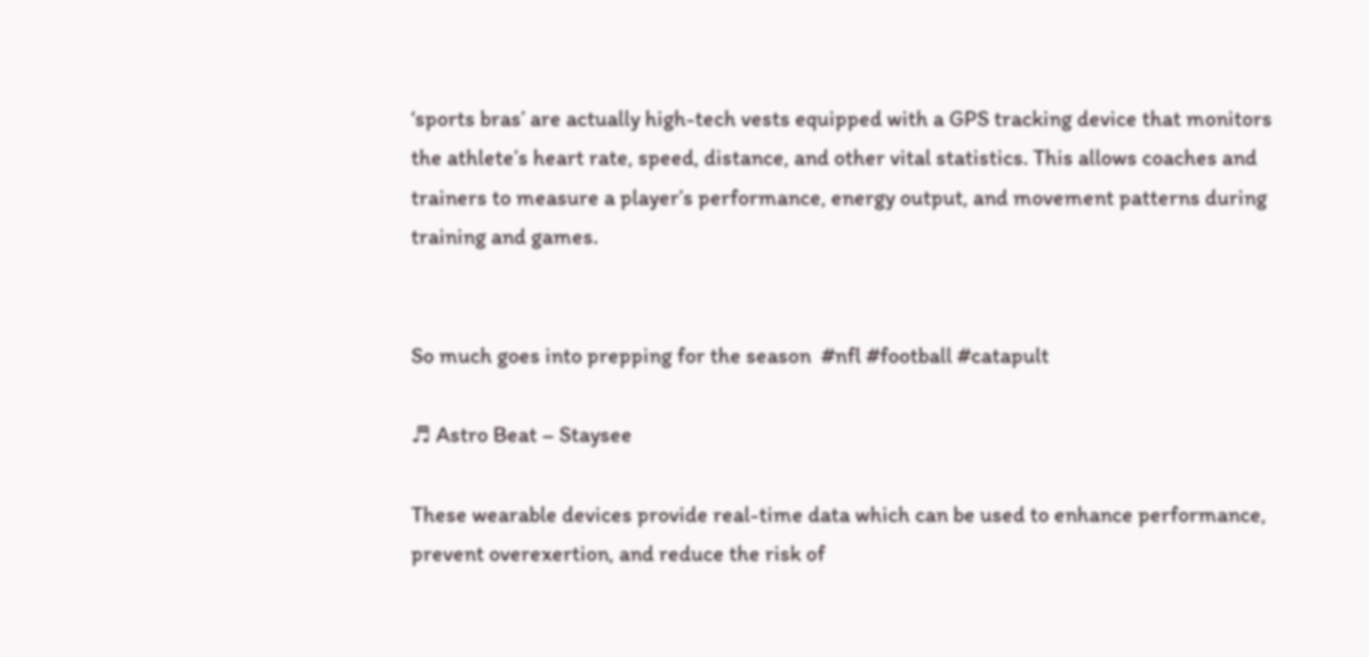‘sports bras’ are actually high-tech vests equipped with a GPS tracking device that monitors the athlete’s heart rate, speed, distance, and other vital statistics. This allows coaches and trainers to measure a player’s performance, energy output, and movement patterns during training and games.


So much goes into prepping for the season  #nfl #football #catapult

♬ Astro Beat – Staysee

These wearable devices provide real-time data which can be used to enhance performance, prevent overexertion, and reduce the risk of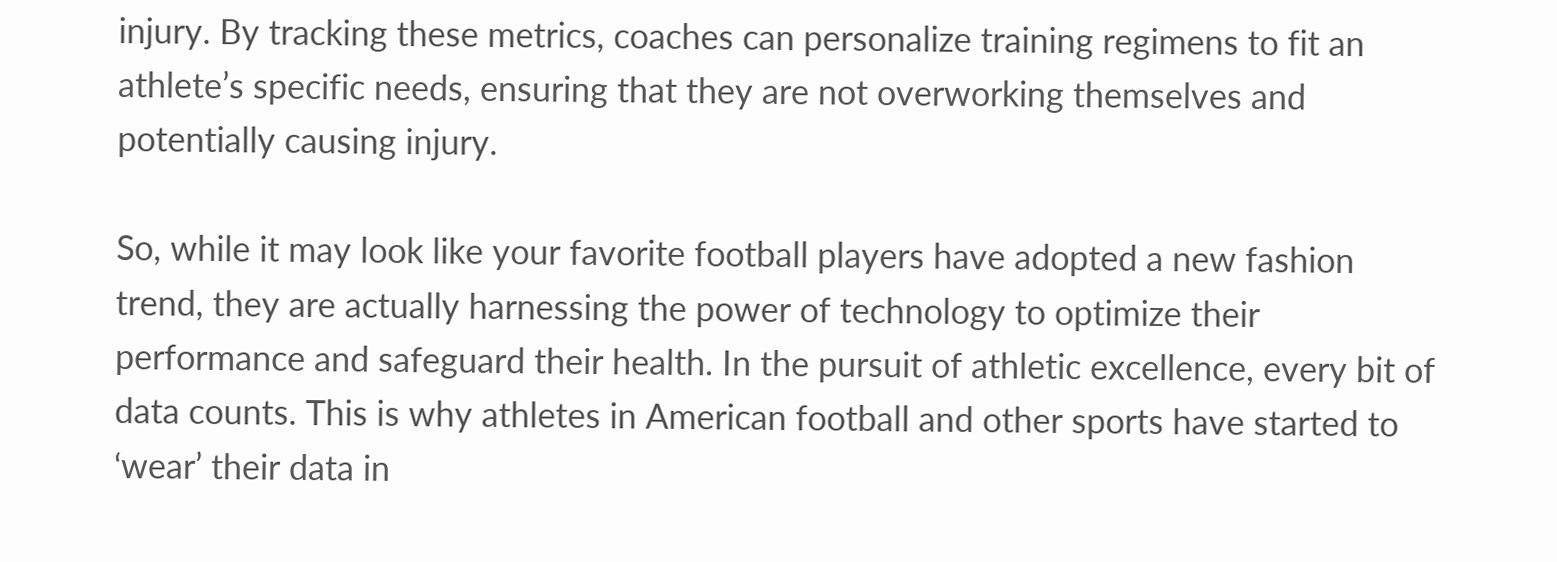injury. By tracking these metrics, coaches can personalize training regimens to fit an athlete’s specific needs, ensuring that they are not overworking themselves and potentially causing injury.

So, while it may look like your favorite football players have adopted a new fashion trend, they are actually harnessing the power of technology to optimize their performance and safeguard their health. In the pursuit of athletic excellence, every bit of data counts. This is why athletes in American football and other sports have started to ‘wear’ their data in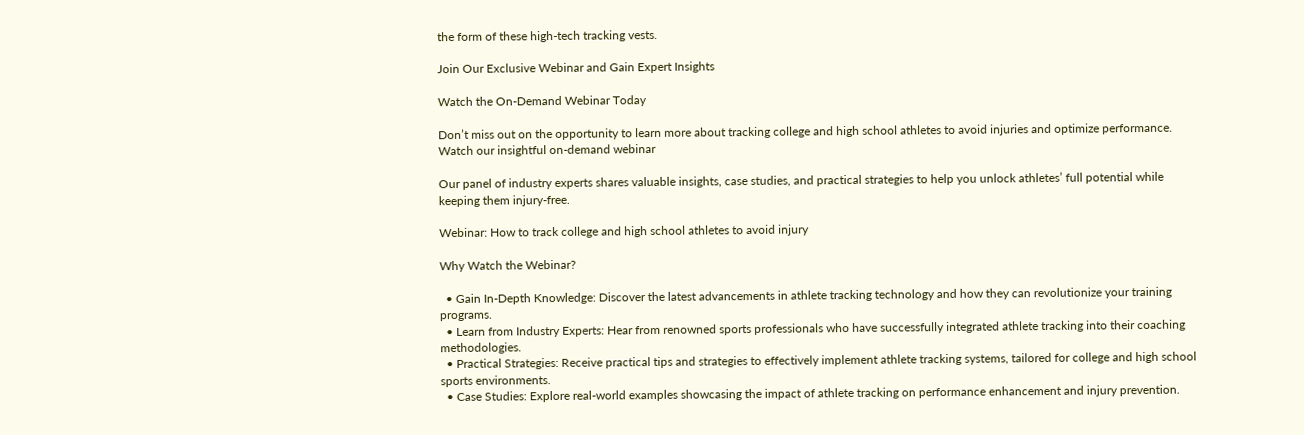the form of these high-tech tracking vests.

Join Our Exclusive Webinar and Gain Expert Insights

Watch the On-Demand Webinar Today

Don’t miss out on the opportunity to learn more about tracking college and high school athletes to avoid injuries and optimize performance. Watch our insightful on-demand webinar

Our panel of industry experts shares valuable insights, case studies, and practical strategies to help you unlock athletes’ full potential while keeping them injury-free.

Webinar: How to track college and high school athletes to avoid injury

Why Watch the Webinar?

  • Gain In-Depth Knowledge: Discover the latest advancements in athlete tracking technology and how they can revolutionize your training programs.
  • Learn from Industry Experts: Hear from renowned sports professionals who have successfully integrated athlete tracking into their coaching methodologies.
  • Practical Strategies: Receive practical tips and strategies to effectively implement athlete tracking systems, tailored for college and high school sports environments.
  • Case Studies: Explore real-world examples showcasing the impact of athlete tracking on performance enhancement and injury prevention.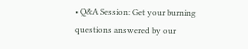• Q&A Session: Get your burning questions answered by our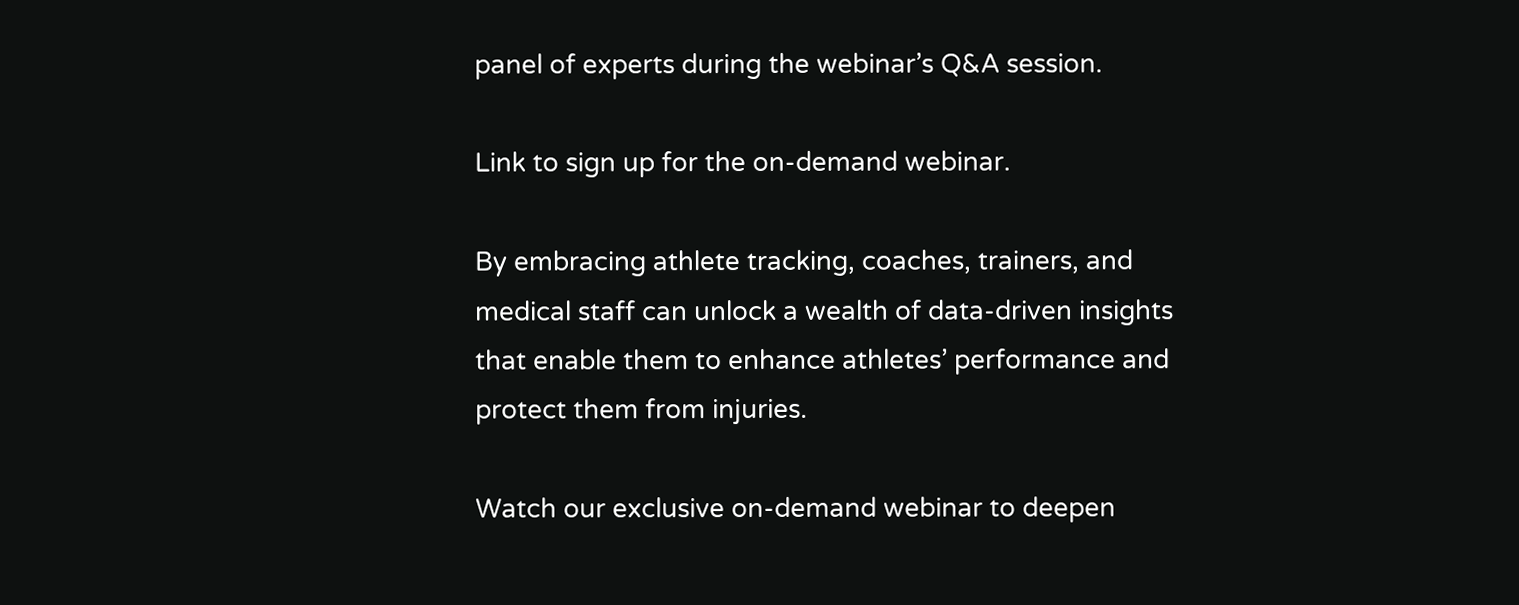panel of experts during the webinar’s Q&A session.

Link to sign up for the on-demand webinar.

By embracing athlete tracking, coaches, trainers, and medical staff can unlock a wealth of data-driven insights that enable them to enhance athletes’ performance and protect them from injuries.

Watch our exclusive on-demand webinar to deepen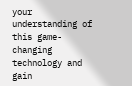your understanding of this game-changing technology and gain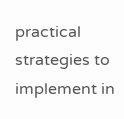practical strategies to implement in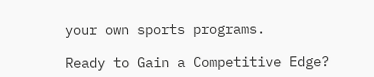your own sports programs.

Ready to Gain a Competitive Edge?